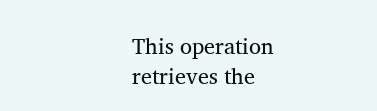This operation retrieves the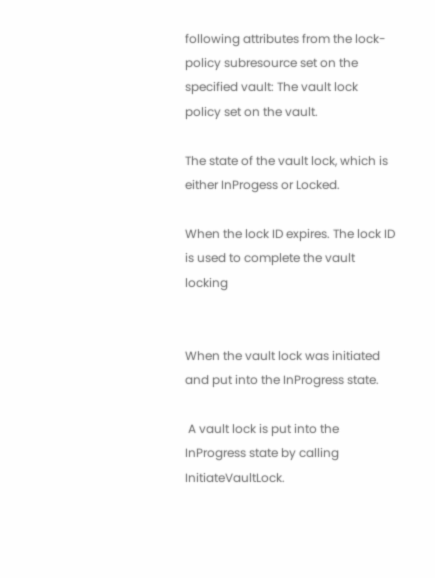following attributes from the lock-policy subresource set on the specified vault: The vault lock policy set on the vault.

The state of the vault lock, which is either InProgess or Locked.

When the lock ID expires. The lock ID is used to complete the vault locking


When the vault lock was initiated and put into the InProgress state.

 A vault lock is put into the InProgress state by calling InitiateVaultLock.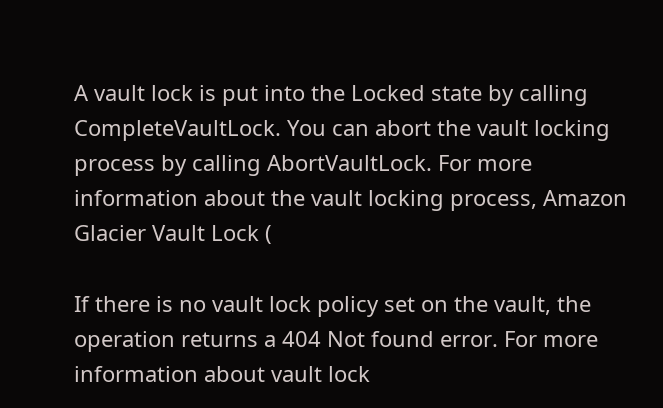A vault lock is put into the Locked state by calling CompleteVaultLock. You can abort the vault locking process by calling AbortVaultLock. For more information about the vault locking process, Amazon Glacier Vault Lock (

If there is no vault lock policy set on the vault, the operation returns a 404 Not found error. For more information about vault lock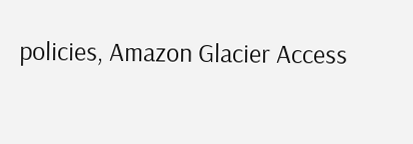policies, Amazon Glacier Access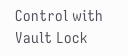Control with Vault Lock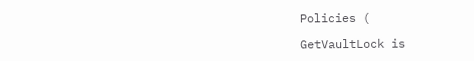Policies (

GetVaultLock is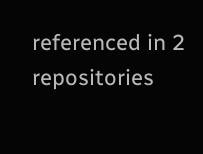referenced in 2 repositories